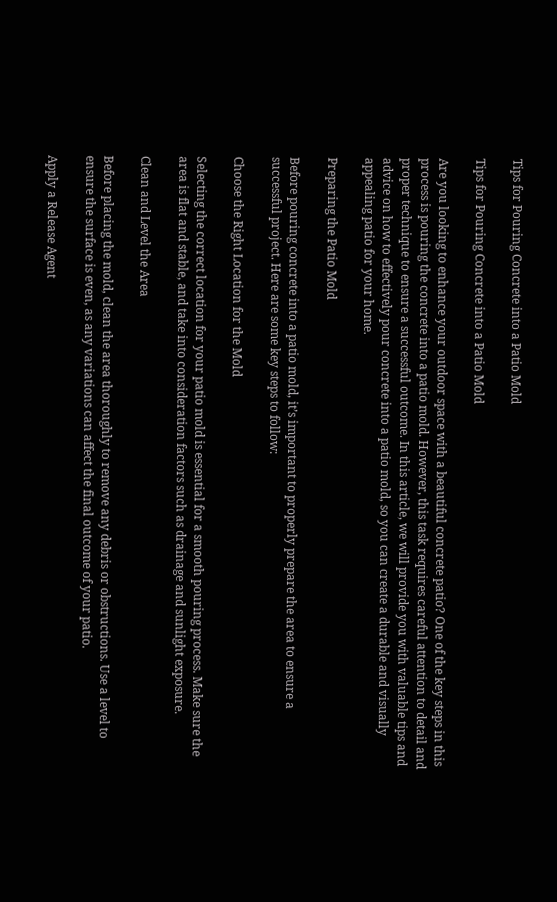Tips for Pouring Concrete into a Patio Mold

Tips for Pouring Concrete into a Patio Mold

Are you looking to enhance your outdoor space with a beautiful concrete patio? One of the key steps in this process is pouring the concrete into a patio mold. However, this task requires careful attention to detail and proper technique to ensure a successful outcome. In this article, we will provide you with valuable tips and advice on how to effectively pour concrete into a patio mold, so you can create a durable and visually appealing patio for your home.

Preparing the Patio Mold

Before pouring concrete into a patio mold, it’s important to properly prepare the area to ensure a successful project. Here are some key steps to follow:

Choose the Right Location for the Mold

Selecting the correct location for your patio mold is essential for a smooth pouring process. Make sure the area is flat and stable, and take into consideration factors such as drainage and sunlight exposure.

Clean and Level the Area

Before placing the mold, clean the area thoroughly to remove any debris or obstructions. Use a level to ensure the surface is even, as any variations can affect the final outcome of your patio.

Apply a Release Agent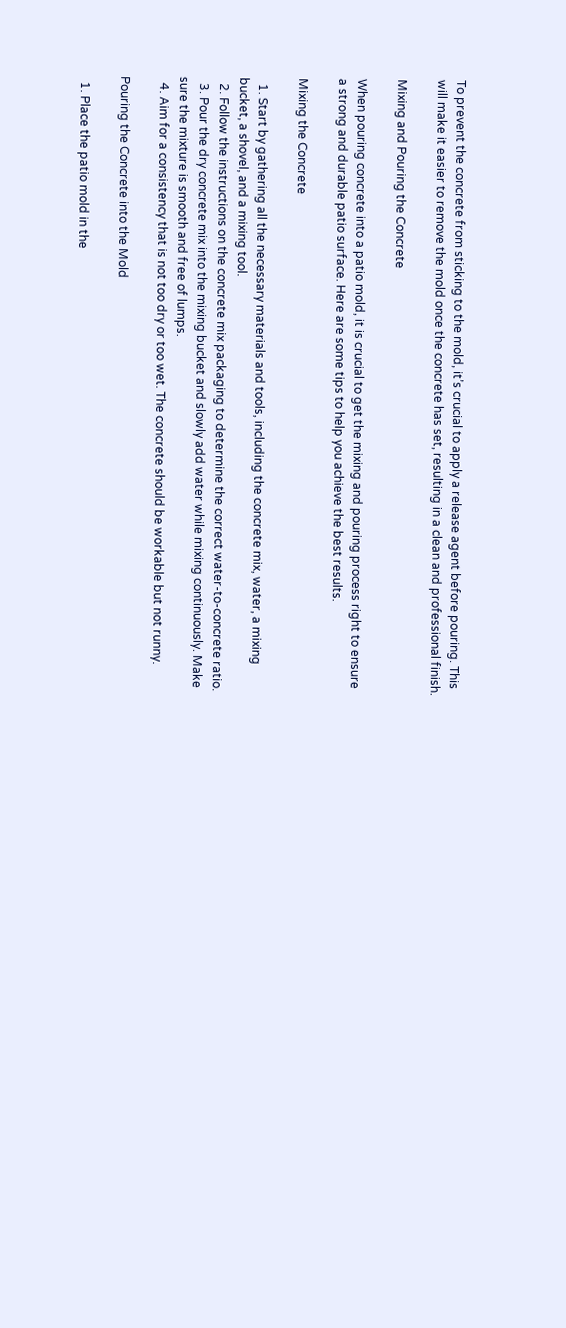To prevent the concrete from sticking to the mold, it’s crucial to apply a release agent before pouring. This will make it easier to remove the mold once the concrete has set, resulting in a clean and professional finish.

Mixing and Pouring the Concrete

When pouring concrete into a patio mold, it is crucial to get the mixing and pouring process right to ensure a strong and durable patio surface. Here are some tips to help you achieve the best results.

Mixing the Concrete

  1. Start by gathering all the necessary materials and tools, including the concrete mix, water, a mixing bucket, a shovel, and a mixing tool.
  2. Follow the instructions on the concrete mix packaging to determine the correct water-to-concrete ratio.
  3. Pour the dry concrete mix into the mixing bucket and slowly add water while mixing continuously. Make sure the mixture is smooth and free of lumps.
  4. Aim for a consistency that is not too dry or too wet. The concrete should be workable but not runny.

Pouring the Concrete into the Mold

  1. Place the patio mold in the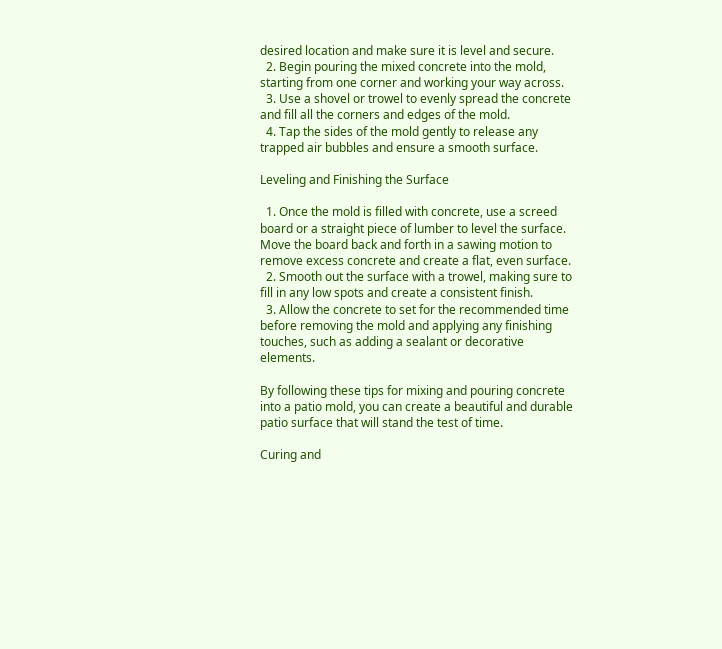desired location and make sure it is level and secure.
  2. Begin pouring the mixed concrete into the mold, starting from one corner and working your way across.
  3. Use a shovel or trowel to evenly spread the concrete and fill all the corners and edges of the mold.
  4. Tap the sides of the mold gently to release any trapped air bubbles and ensure a smooth surface.

Leveling and Finishing the Surface

  1. Once the mold is filled with concrete, use a screed board or a straight piece of lumber to level the surface. Move the board back and forth in a sawing motion to remove excess concrete and create a flat, even surface.
  2. Smooth out the surface with a trowel, making sure to fill in any low spots and create a consistent finish.
  3. Allow the concrete to set for the recommended time before removing the mold and applying any finishing touches, such as adding a sealant or decorative elements.

By following these tips for mixing and pouring concrete into a patio mold, you can create a beautiful and durable patio surface that will stand the test of time.

Curing and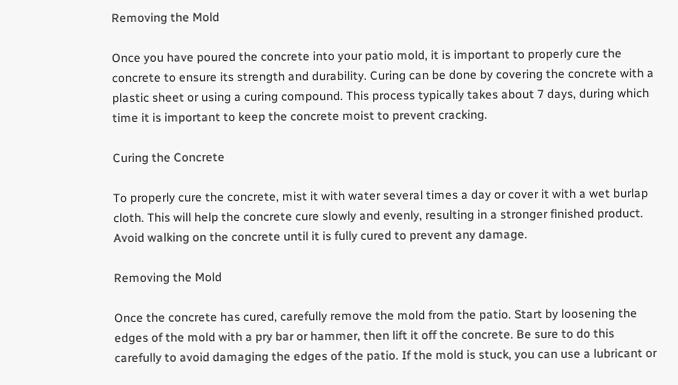Removing the Mold

Once you have poured the concrete into your patio mold, it is important to properly cure the concrete to ensure its strength and durability. Curing can be done by covering the concrete with a plastic sheet or using a curing compound. This process typically takes about 7 days, during which time it is important to keep the concrete moist to prevent cracking.

Curing the Concrete

To properly cure the concrete, mist it with water several times a day or cover it with a wet burlap cloth. This will help the concrete cure slowly and evenly, resulting in a stronger finished product. Avoid walking on the concrete until it is fully cured to prevent any damage.

Removing the Mold

Once the concrete has cured, carefully remove the mold from the patio. Start by loosening the edges of the mold with a pry bar or hammer, then lift it off the concrete. Be sure to do this carefully to avoid damaging the edges of the patio. If the mold is stuck, you can use a lubricant or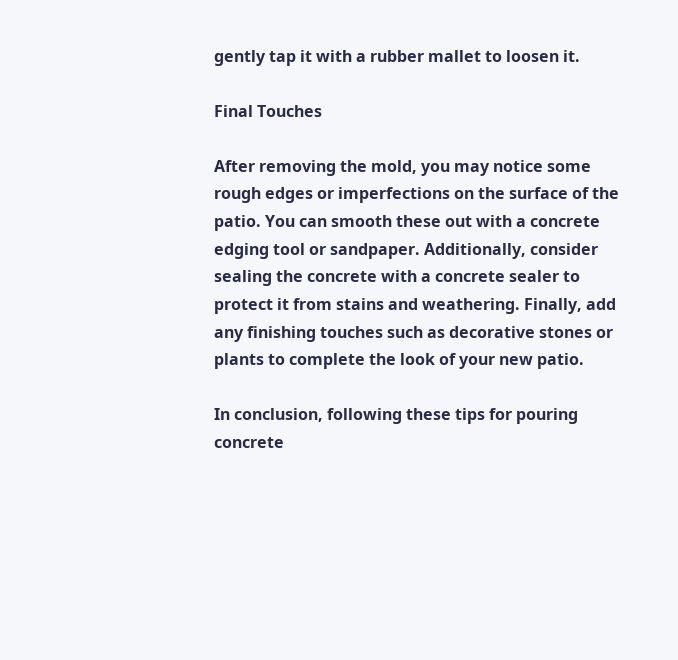gently tap it with a rubber mallet to loosen it.

Final Touches

After removing the mold, you may notice some rough edges or imperfections on the surface of the patio. You can smooth these out with a concrete edging tool or sandpaper. Additionally, consider sealing the concrete with a concrete sealer to protect it from stains and weathering. Finally, add any finishing touches such as decorative stones or plants to complete the look of your new patio.

In conclusion, following these tips for pouring concrete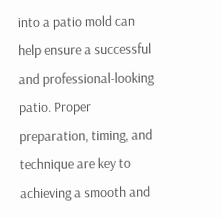into a patio mold can help ensure a successful and professional-looking patio. Proper preparation, timing, and technique are key to achieving a smooth and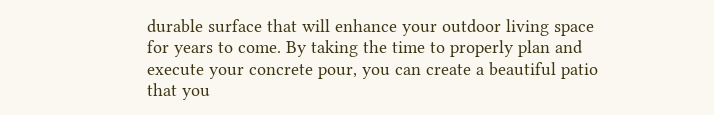durable surface that will enhance your outdoor living space for years to come. By taking the time to properly plan and execute your concrete pour, you can create a beautiful patio that you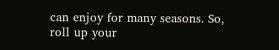can enjoy for many seasons. So, roll up your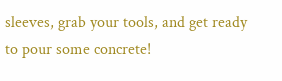sleeves, grab your tools, and get ready to pour some concrete!